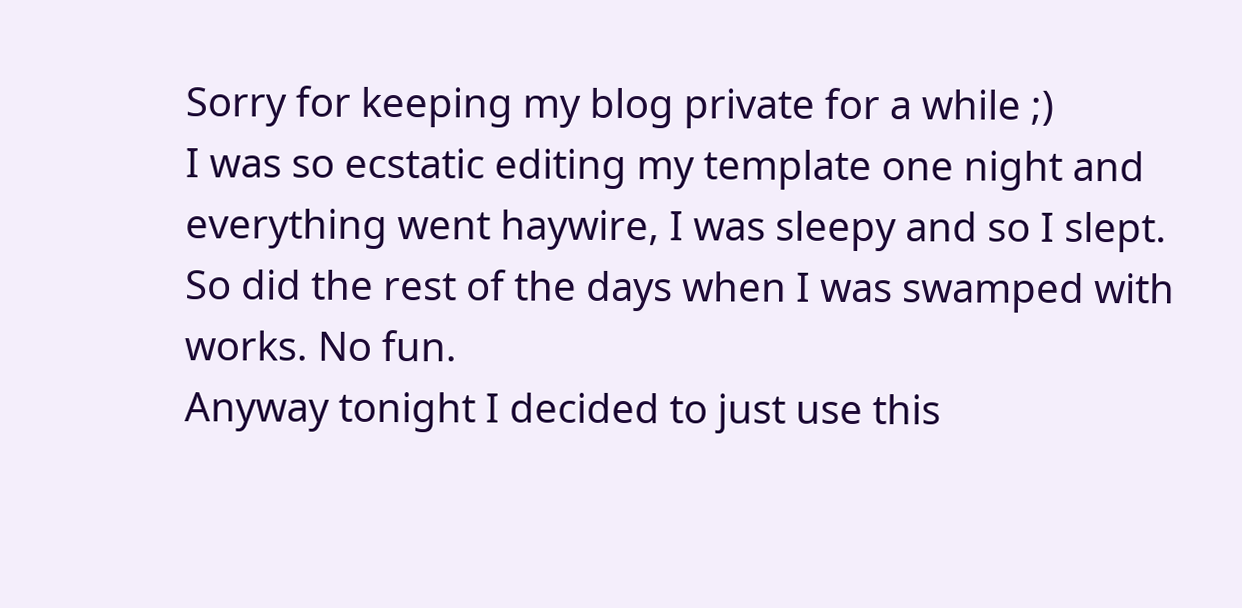Sorry for keeping my blog private for a while ;)
I was so ecstatic editing my template one night and everything went haywire, I was sleepy and so I slept. So did the rest of the days when I was swamped with works. No fun.
Anyway tonight I decided to just use this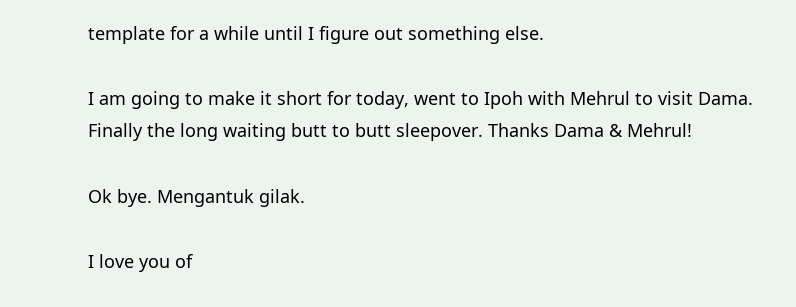template for a while until I figure out something else.

I am going to make it short for today, went to Ipoh with Mehrul to visit Dama. Finally the long waiting butt to butt sleepover. Thanks Dama & Mehrul!

Ok bye. Mengantuk gilak.

I love you of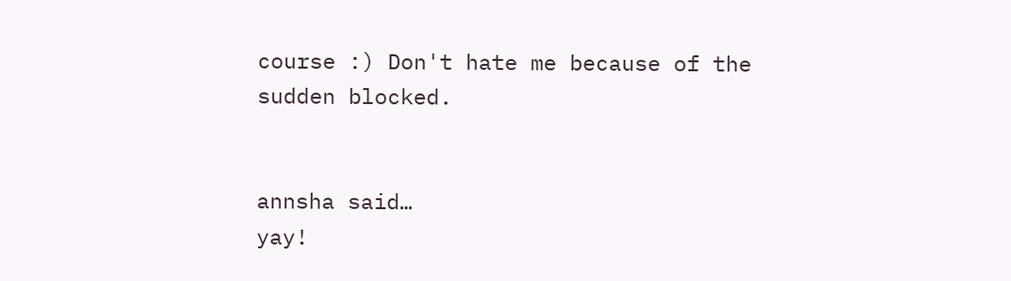course :) Don't hate me because of the sudden blocked.


annsha said…
yay!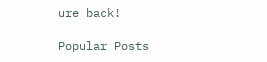ure back!

Popular Posts